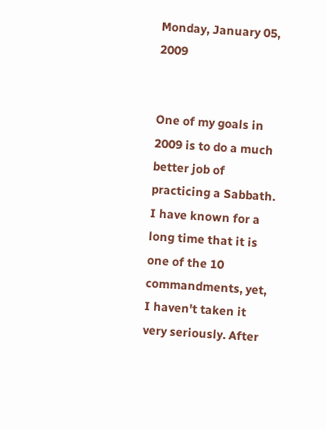Monday, January 05, 2009


One of my goals in 2009 is to do a much better job of practicing a Sabbath. I have known for a long time that it is one of the 10 commandments, yet, I haven't taken it very seriously. After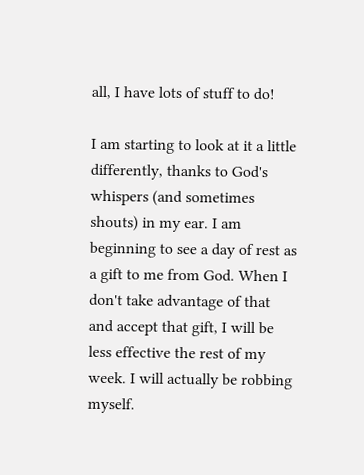all, I have lots of stuff to do!

I am starting to look at it a little differently, thanks to God's whispers (and sometimes shouts) in my ear. I am beginning to see a day of rest as a gift to me from God. When I don't take advantage of that and accept that gift, I will be less effective the rest of my week. I will actually be robbing myself.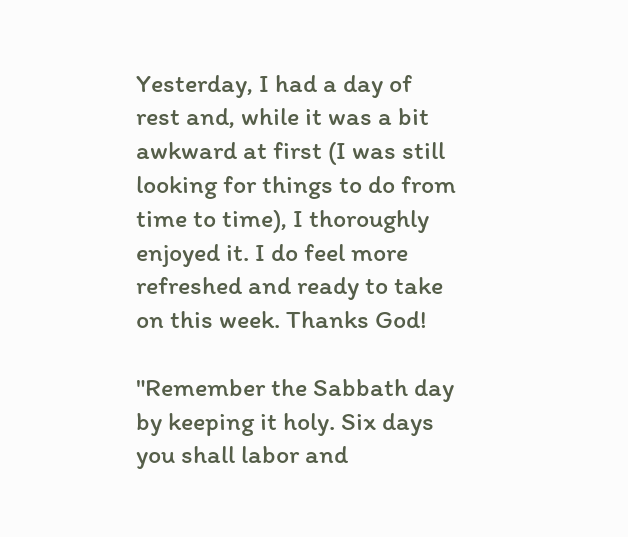Yesterday, I had a day of rest and, while it was a bit awkward at first (I was still looking for things to do from time to time), I thoroughly enjoyed it. I do feel more refreshed and ready to take on this week. Thanks God!

"Remember the Sabbath day by keeping it holy. Six days you shall labor and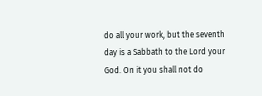do all your work, but the seventh day is a Sabbath to the Lord your God. On it you shall not do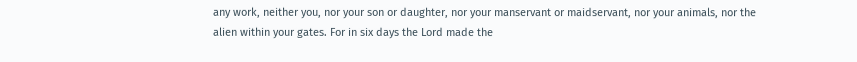any work, neither you, nor your son or daughter, nor your manservant or maidservant, nor your animals, nor the alien within your gates. For in six days the Lord made the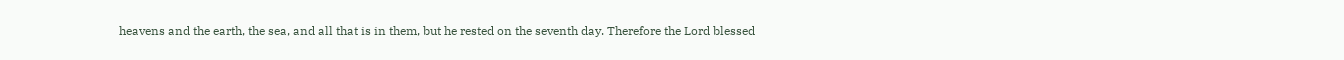heavens and the earth, the sea, and all that is in them, but he rested on the seventh day. Therefore the Lord blessed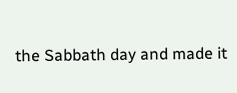the Sabbath day and made it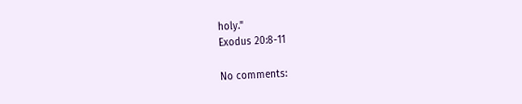holy."
Exodus 20:8-11

No comments: